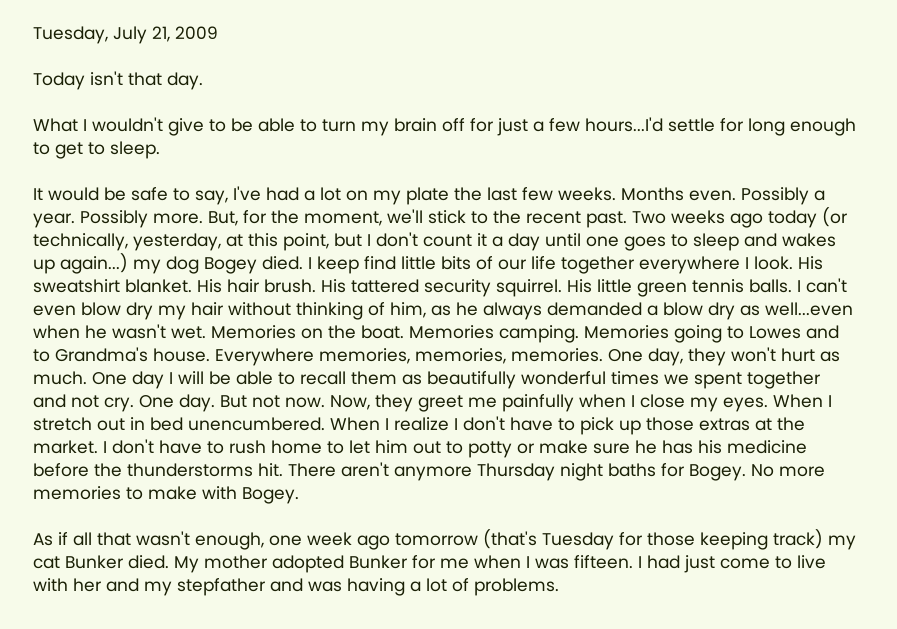Tuesday, July 21, 2009

Today isn't that day.

What I wouldn't give to be able to turn my brain off for just a few hours...I'd settle for long enough to get to sleep.

It would be safe to say, I've had a lot on my plate the last few weeks. Months even. Possibly a year. Possibly more. But, for the moment, we'll stick to the recent past. Two weeks ago today (or technically, yesterday, at this point, but I don't count it a day until one goes to sleep and wakes up again...) my dog Bogey died. I keep find little bits of our life together everywhere I look. His sweatshirt blanket. His hair brush. His tattered security squirrel. His little green tennis balls. I can't even blow dry my hair without thinking of him, as he always demanded a blow dry as well...even when he wasn't wet. Memories on the boat. Memories camping. Memories going to Lowes and to Grandma's house. Everywhere memories, memories, memories. One day, they won't hurt as much. One day I will be able to recall them as beautifully wonderful times we spent together and not cry. One day. But not now. Now, they greet me painfully when I close my eyes. When I stretch out in bed unencumbered. When I realize I don't have to pick up those extras at the market. I don't have to rush home to let him out to potty or make sure he has his medicine before the thunderstorms hit. There aren't anymore Thursday night baths for Bogey. No more memories to make with Bogey.

As if all that wasn't enough, one week ago tomorrow (that's Tuesday for those keeping track) my cat Bunker died. My mother adopted Bunker for me when I was fifteen. I had just come to live with her and my stepfather and was having a lot of problems.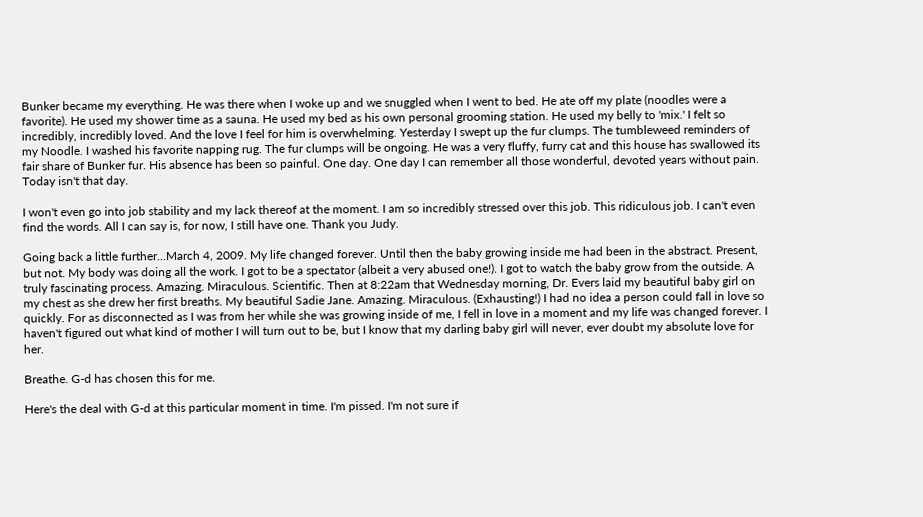Bunker became my everything. He was there when I woke up and we snuggled when I went to bed. He ate off my plate (noodles were a favorite). He used my shower time as a sauna. He used my bed as his own personal grooming station. He used my belly to 'mix.' I felt so incredibly, incredibly loved. And the love I feel for him is overwhelming. Yesterday I swept up the fur clumps. The tumbleweed reminders of my Noodle. I washed his favorite napping rug. The fur clumps will be ongoing. He was a very fluffy, furry cat and this house has swallowed its fair share of Bunker fur. His absence has been so painful. One day. One day I can remember all those wonderful, devoted years without pain. Today isn't that day.

I won't even go into job stability and my lack thereof at the moment. I am so incredibly stressed over this job. This ridiculous job. I can't even find the words. All I can say is, for now, I still have one. Thank you Judy.

Going back a little further...March 4, 2009. My life changed forever. Until then the baby growing inside me had been in the abstract. Present, but not. My body was doing all the work. I got to be a spectator (albeit a very abused one!). I got to watch the baby grow from the outside. A truly fascinating process. Amazing. Miraculous. Scientific. Then at 8:22am that Wednesday morning, Dr. Evers laid my beautiful baby girl on my chest as she drew her first breaths. My beautiful Sadie Jane. Amazing. Miraculous. (Exhausting!) I had no idea a person could fall in love so quickly. For as disconnected as I was from her while she was growing inside of me, I fell in love in a moment and my life was changed forever. I haven't figured out what kind of mother I will turn out to be, but I know that my darling baby girl will never, ever doubt my absolute love for her.

Breathe. G-d has chosen this for me.

Here's the deal with G-d at this particular moment in time. I'm pissed. I'm not sure if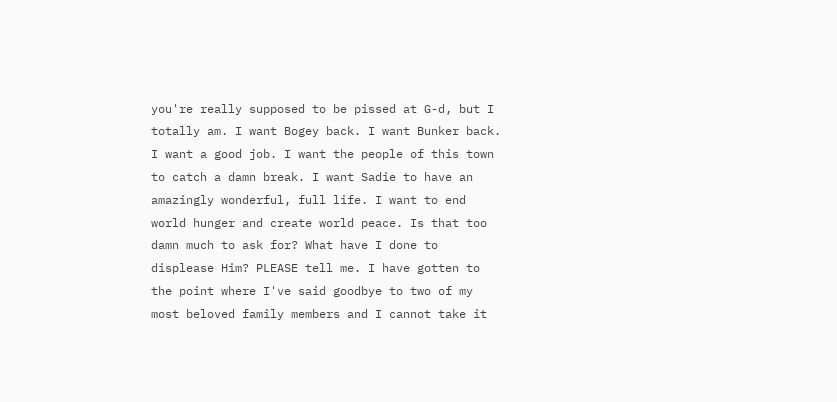you're really supposed to be pissed at G-d, but I totally am. I want Bogey back. I want Bunker back. I want a good job. I want the people of this town to catch a damn break. I want Sadie to have an amazingly wonderful, full life. I want to end world hunger and create world peace. Is that too damn much to ask for? What have I done to displease Him? PLEASE tell me. I have gotten to the point where I've said goodbye to two of my most beloved family members and I cannot take it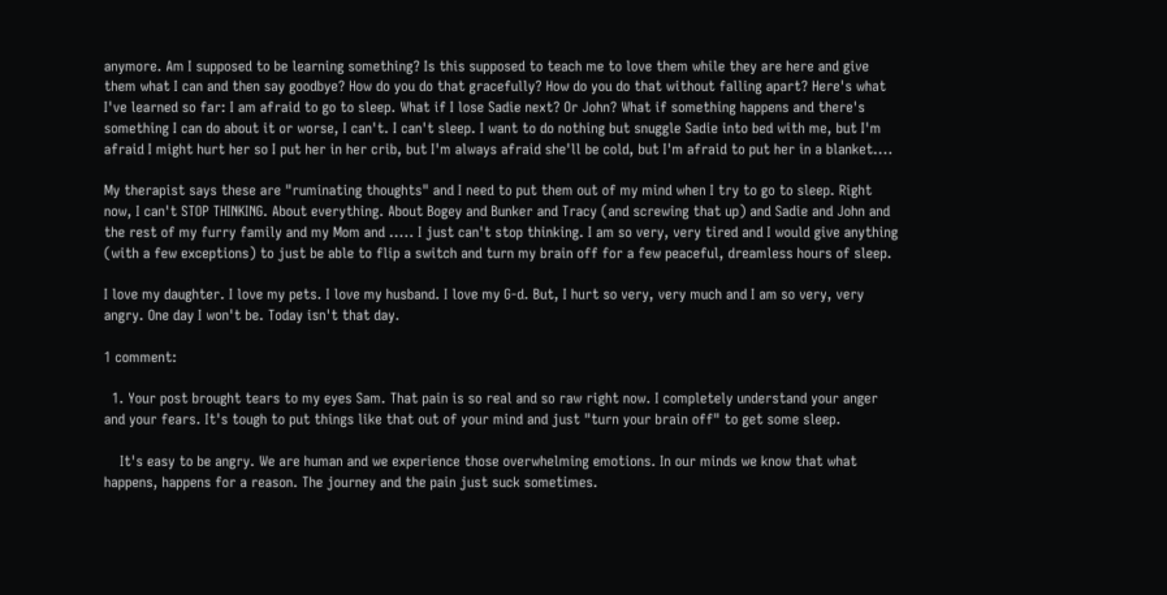anymore. Am I supposed to be learning something? Is this supposed to teach me to love them while they are here and give them what I can and then say goodbye? How do you do that gracefully? How do you do that without falling apart? Here's what I've learned so far: I am afraid to go to sleep. What if I lose Sadie next? Or John? What if something happens and there's something I can do about it or worse, I can't. I can't sleep. I want to do nothing but snuggle Sadie into bed with me, but I'm afraid I might hurt her so I put her in her crib, but I'm always afraid she'll be cold, but I'm afraid to put her in a blanket....

My therapist says these are "ruminating thoughts" and I need to put them out of my mind when I try to go to sleep. Right now, I can't STOP THINKING. About everything. About Bogey and Bunker and Tracy (and screwing that up) and Sadie and John and the rest of my furry family and my Mom and ..... I just can't stop thinking. I am so very, very tired and I would give anything (with a few exceptions) to just be able to flip a switch and turn my brain off for a few peaceful, dreamless hours of sleep.

I love my daughter. I love my pets. I love my husband. I love my G-d. But, I hurt so very, very much and I am so very, very angry. One day I won't be. Today isn't that day.

1 comment:

  1. Your post brought tears to my eyes Sam. That pain is so real and so raw right now. I completely understand your anger and your fears. It's tough to put things like that out of your mind and just "turn your brain off" to get some sleep.

    It's easy to be angry. We are human and we experience those overwhelming emotions. In our minds we know that what happens, happens for a reason. The journey and the pain just suck sometimes.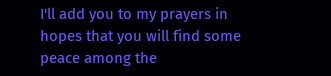I'll add you to my prayers in hopes that you will find some peace among the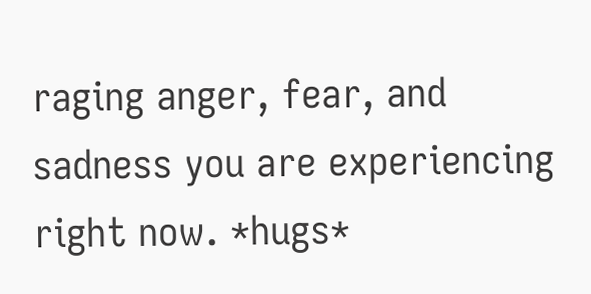raging anger, fear, and sadness you are experiencing right now. *hugs*